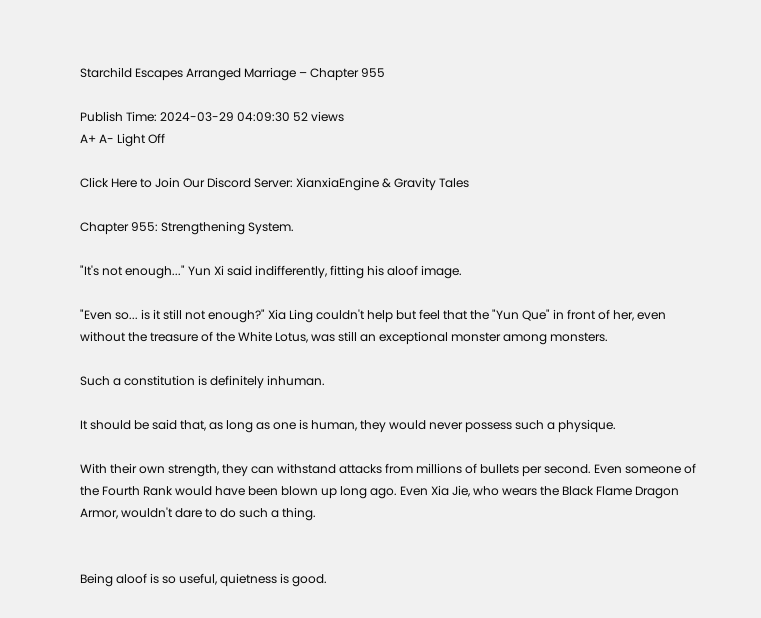Starchild Escapes Arranged Marriage – Chapter 955

Publish Time: 2024-03-29 04:09:30 52 views
A+ A- Light Off

Click Here to Join Our Discord Server: XianxiaEngine & Gravity Tales

Chapter 955: Strengthening System.

"It's not enough..." Yun Xi said indifferently, fitting his aloof image.

"Even so... is it still not enough?" Xia Ling couldn't help but feel that the "Yun Que" in front of her, even without the treasure of the White Lotus, was still an exceptional monster among monsters.

Such a constitution is definitely inhuman.

It should be said that, as long as one is human, they would never possess such a physique.

With their own strength, they can withstand attacks from millions of bullets per second. Even someone of the Fourth Rank would have been blown up long ago. Even Xia Jie, who wears the Black Flame Dragon Armor, wouldn't dare to do such a thing.


Being aloof is so useful, quietness is good.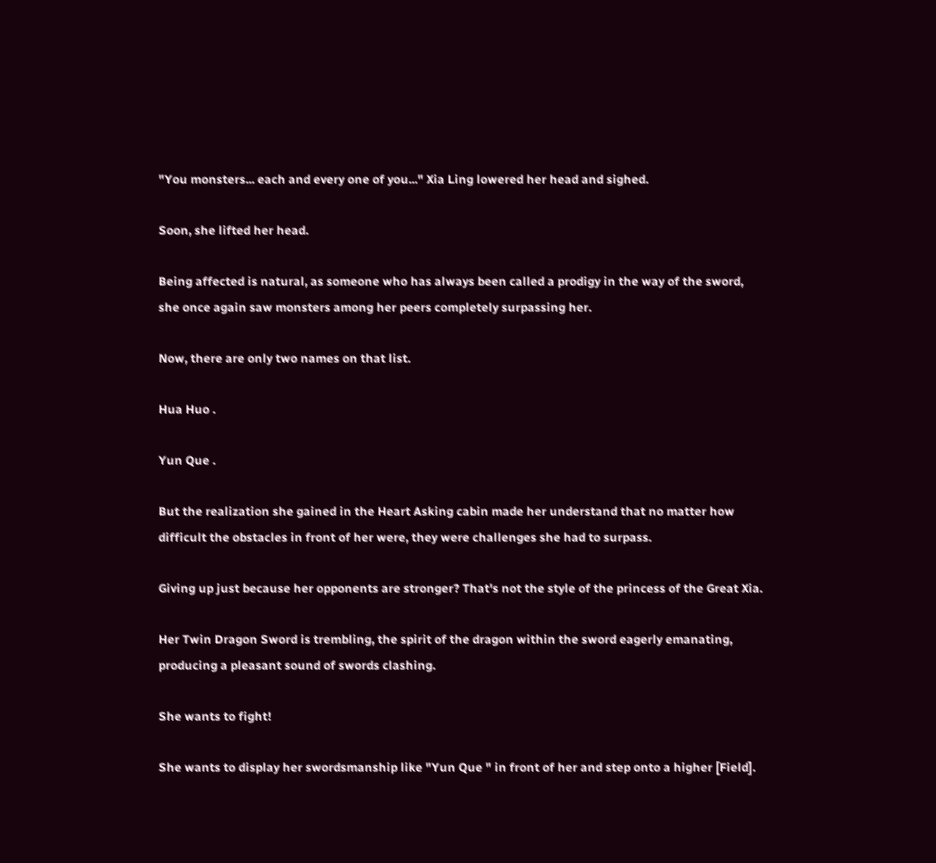"You monsters... each and every one of you..." Xia Ling lowered her head and sighed.

Soon, she lifted her head.

Being affected is natural, as someone who has always been called a prodigy in the way of the sword, she once again saw monsters among her peers completely surpassing her.

Now, there are only two names on that list.

Hua Huo .

Yun Que .

But the realization she gained in the Heart Asking cabin made her understand that no matter how difficult the obstacles in front of her were, they were challenges she had to surpass.

Giving up just because her opponents are stronger? That's not the style of the princess of the Great Xia.

Her Twin Dragon Sword is trembling, the spirit of the dragon within the sword eagerly emanating, producing a pleasant sound of swords clashing.

She wants to fight!

She wants to display her swordsmanship like "Yun Que " in front of her and step onto a higher [Field].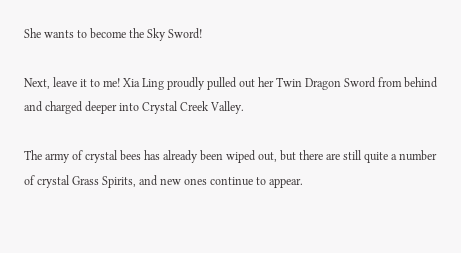She wants to become the Sky Sword!

Next, leave it to me! Xia Ling proudly pulled out her Twin Dragon Sword from behind and charged deeper into Crystal Creek Valley.

The army of crystal bees has already been wiped out, but there are still quite a number of crystal Grass Spirits, and new ones continue to appear.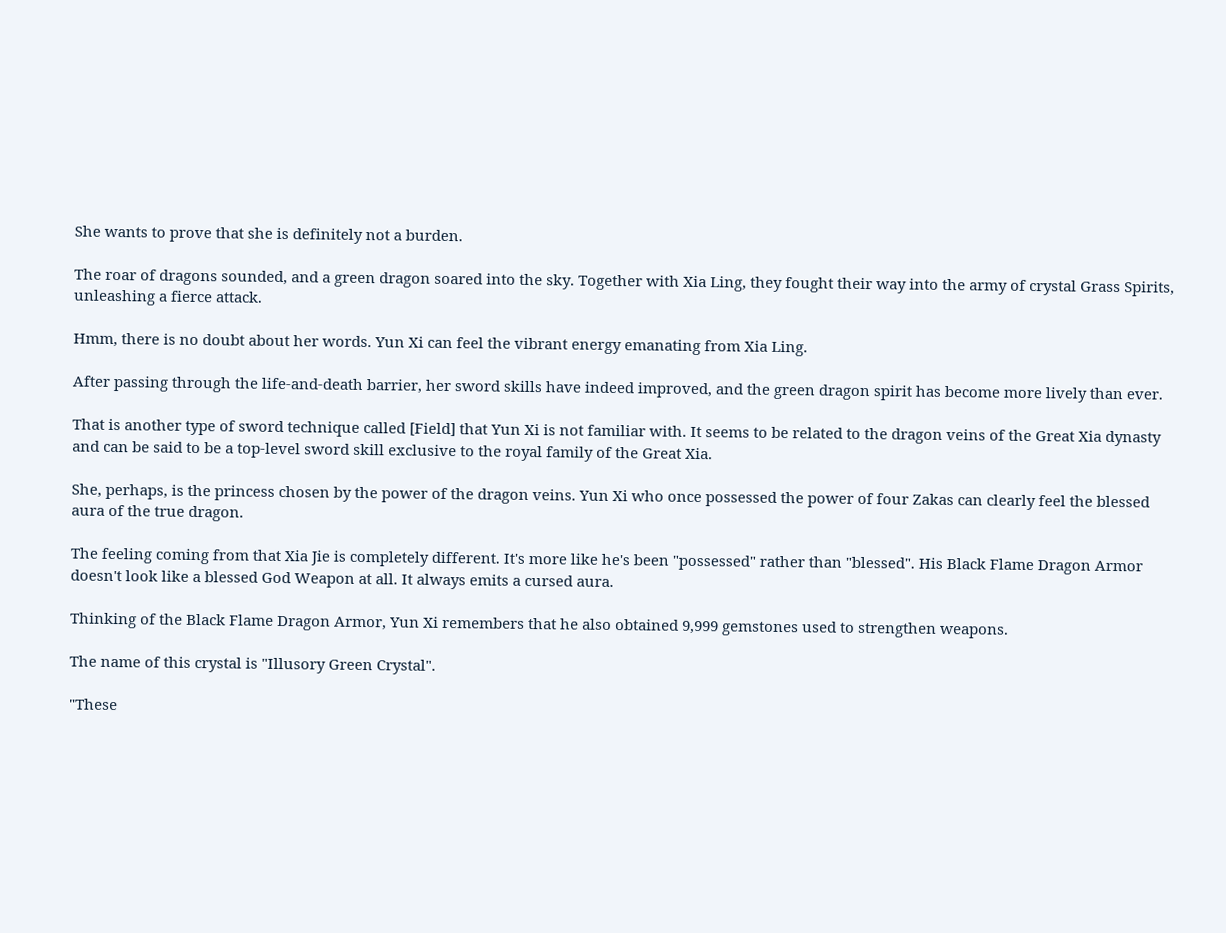She wants to prove that she is definitely not a burden.

The roar of dragons sounded, and a green dragon soared into the sky. Together with Xia Ling, they fought their way into the army of crystal Grass Spirits, unleashing a fierce attack.

Hmm, there is no doubt about her words. Yun Xi can feel the vibrant energy emanating from Xia Ling.

After passing through the life-and-death barrier, her sword skills have indeed improved, and the green dragon spirit has become more lively than ever.

That is another type of sword technique called [Field] that Yun Xi is not familiar with. It seems to be related to the dragon veins of the Great Xia dynasty and can be said to be a top-level sword skill exclusive to the royal family of the Great Xia.

She, perhaps, is the princess chosen by the power of the dragon veins. Yun Xi who once possessed the power of four Zakas can clearly feel the blessed aura of the true dragon.

The feeling coming from that Xia Jie is completely different. It's more like he's been "possessed" rather than "blessed". His Black Flame Dragon Armor doesn't look like a blessed God Weapon at all. It always emits a cursed aura.

Thinking of the Black Flame Dragon Armor, Yun Xi remembers that he also obtained 9,999 gemstones used to strengthen weapons.

The name of this crystal is "Illusory Green Crystal".

"These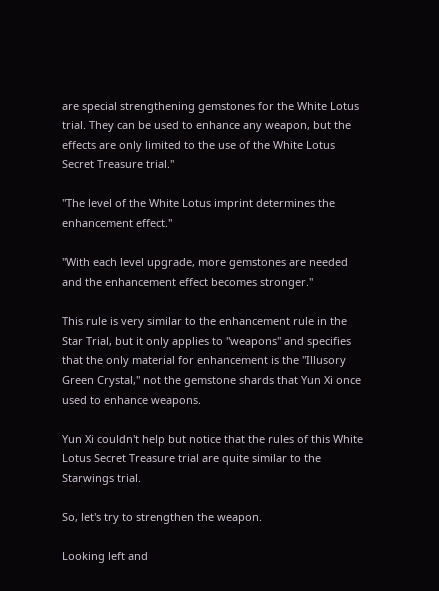are special strengthening gemstones for the White Lotus trial. They can be used to enhance any weapon, but the effects are only limited to the use of the White Lotus Secret Treasure trial."

"The level of the White Lotus imprint determines the enhancement effect."

"With each level upgrade, more gemstones are needed and the enhancement effect becomes stronger."

This rule is very similar to the enhancement rule in the Star Trial, but it only applies to "weapons" and specifies that the only material for enhancement is the "Illusory Green Crystal," not the gemstone shards that Yun Xi once used to enhance weapons.

Yun Xi couldn't help but notice that the rules of this White Lotus Secret Treasure trial are quite similar to the Starwings trial.

So, let's try to strengthen the weapon.

Looking left and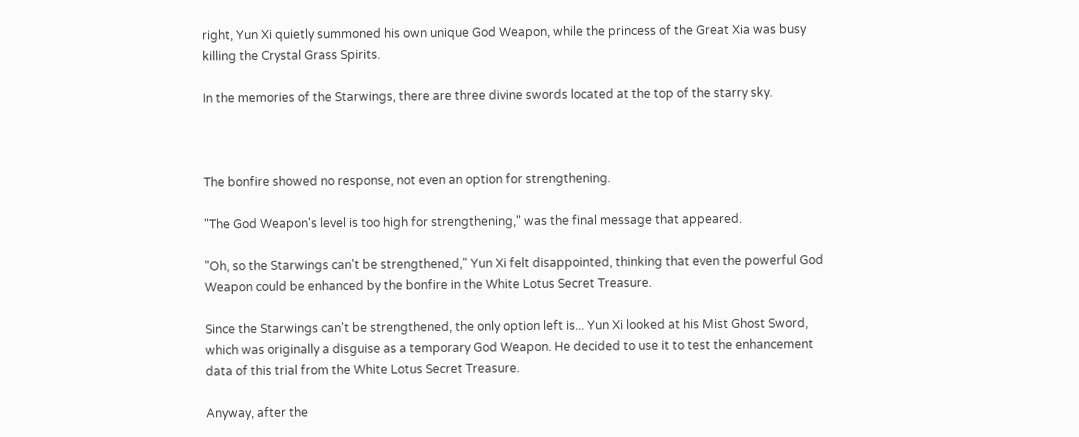right, Yun Xi quietly summoned his own unique God Weapon, while the princess of the Great Xia was busy killing the Crystal Grass Spirits.

In the memories of the Starwings, there are three divine swords located at the top of the starry sky.



The bonfire showed no response, not even an option for strengthening.

"The God Weapon's level is too high for strengthening," was the final message that appeared.

"Oh, so the Starwings can't be strengthened," Yun Xi felt disappointed, thinking that even the powerful God Weapon could be enhanced by the bonfire in the White Lotus Secret Treasure.

Since the Starwings can't be strengthened, the only option left is... Yun Xi looked at his Mist Ghost Sword, which was originally a disguise as a temporary God Weapon. He decided to use it to test the enhancement data of this trial from the White Lotus Secret Treasure.

Anyway, after the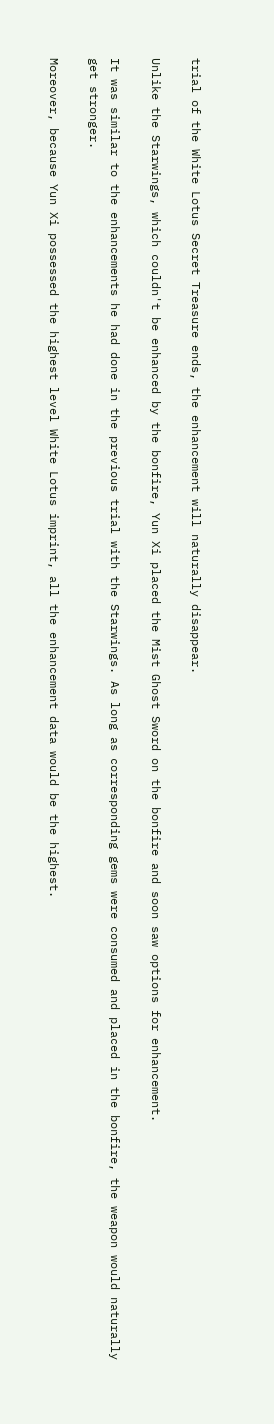trial of the White Lotus Secret Treasure ends, the enhancement will naturally disappear.

Unlike the Starwings, which couldn't be enhanced by the bonfire, Yun Xi placed the Mist Ghost Sword on the bonfire and soon saw options for enhancement.

It was similar to the enhancements he had done in the previous trial with the Starwings. As long as corresponding gems were consumed and placed in the bonfire, the weapon would naturally get stronger.

Moreover, because Yun Xi possessed the highest level White Lotus imprint, all the enhancement data would be the highest.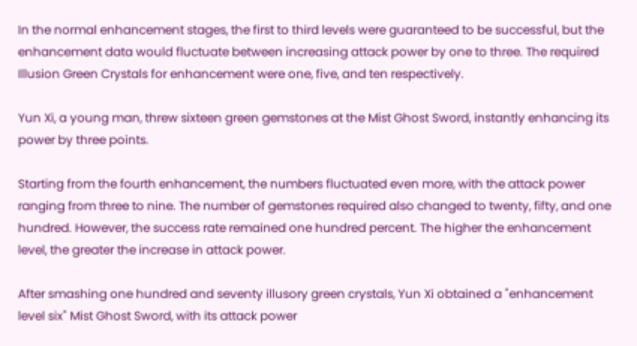In the normal enhancement stages, the first to third levels were guaranteed to be successful, but the enhancement data would fluctuate between increasing attack power by one to three. The required Illusion Green Crystals for enhancement were one, five, and ten respectively.

Yun Xi, a young man, threw sixteen green gemstones at the Mist Ghost Sword, instantly enhancing its power by three points.

Starting from the fourth enhancement, the numbers fluctuated even more, with the attack power ranging from three to nine. The number of gemstones required also changed to twenty, fifty, and one hundred. However, the success rate remained one hundred percent. The higher the enhancement level, the greater the increase in attack power.

After smashing one hundred and seventy illusory green crystals, Yun Xi obtained a "enhancement level six" Mist Ghost Sword, with its attack power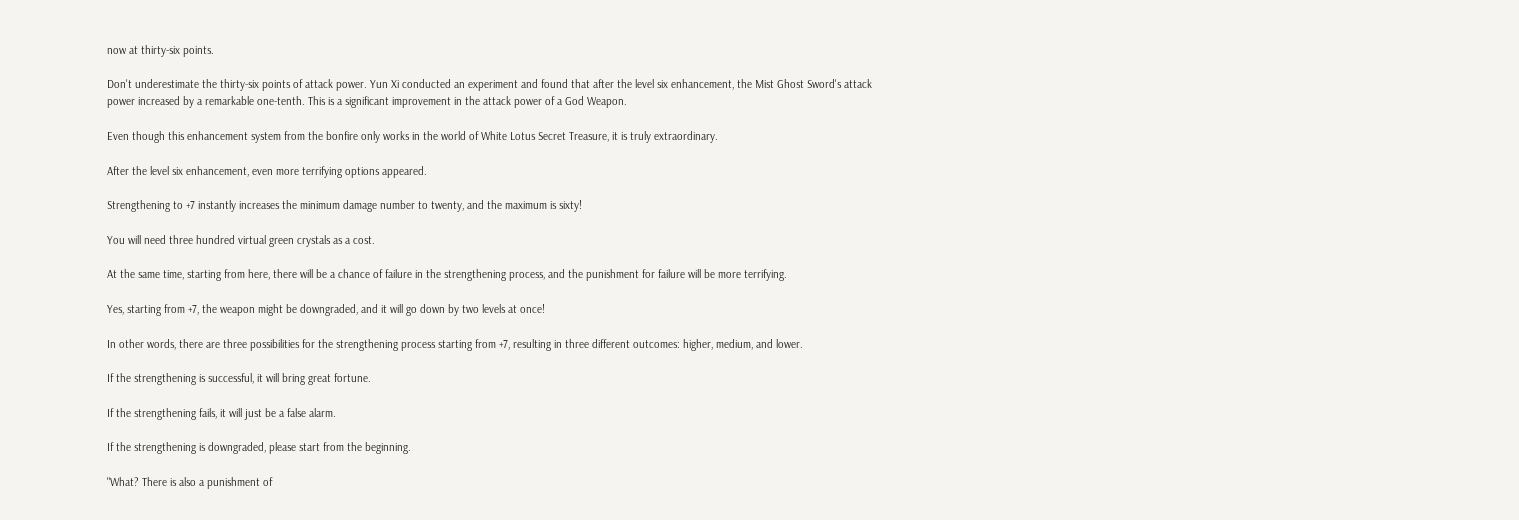now at thirty-six points.

Don't underestimate the thirty-six points of attack power. Yun Xi conducted an experiment and found that after the level six enhancement, the Mist Ghost Sword's attack power increased by a remarkable one-tenth. This is a significant improvement in the attack power of a God Weapon.

Even though this enhancement system from the bonfire only works in the world of White Lotus Secret Treasure, it is truly extraordinary.

After the level six enhancement, even more terrifying options appeared.

Strengthening to +7 instantly increases the minimum damage number to twenty, and the maximum is sixty!

You will need three hundred virtual green crystals as a cost.

At the same time, starting from here, there will be a chance of failure in the strengthening process, and the punishment for failure will be more terrifying.

Yes, starting from +7, the weapon might be downgraded, and it will go down by two levels at once!

In other words, there are three possibilities for the strengthening process starting from +7, resulting in three different outcomes: higher, medium, and lower.

If the strengthening is successful, it will bring great fortune.

If the strengthening fails, it will just be a false alarm.

If the strengthening is downgraded, please start from the beginning.

"What? There is also a punishment of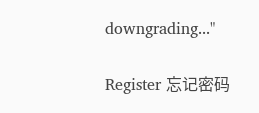downgrading..."

Register 忘记密码